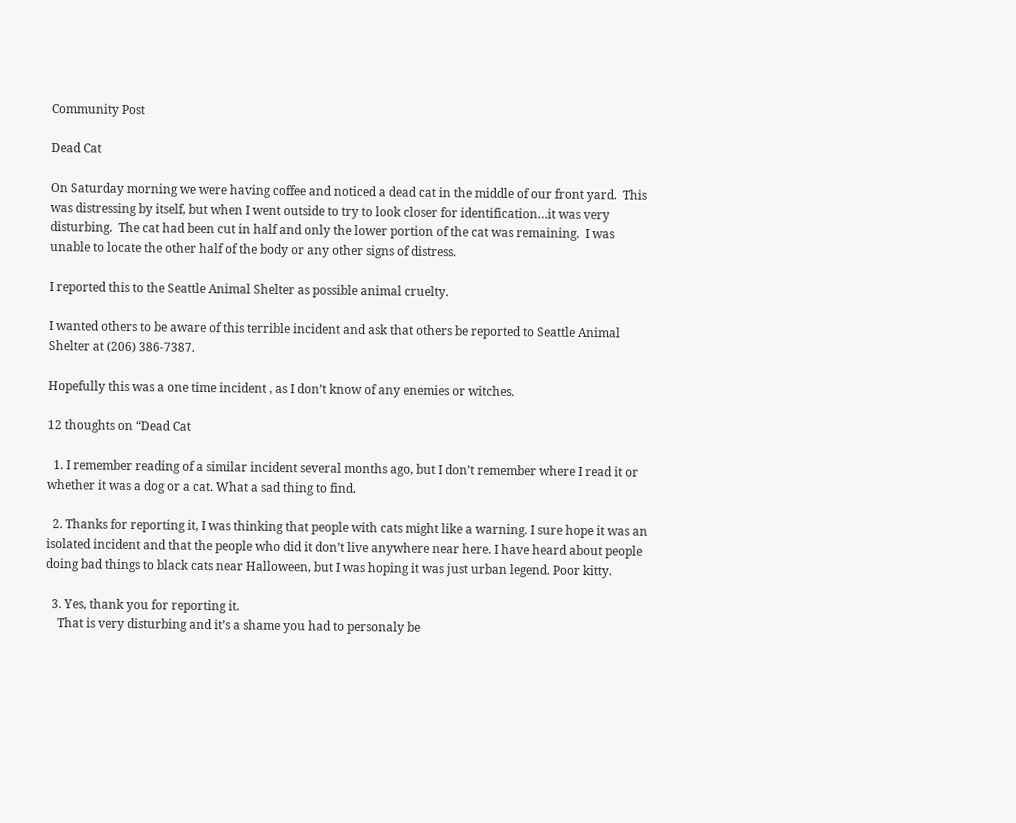Community Post

Dead Cat

On Saturday morning we were having coffee and noticed a dead cat in the middle of our front yard.  This was distressing by itself, but when I went outside to try to look closer for identification…it was very disturbing.  The cat had been cut in half and only the lower portion of the cat was remaining.  I was unable to locate the other half of the body or any other signs of distress.

I reported this to the Seattle Animal Shelter as possible animal cruelty.

I wanted others to be aware of this terrible incident and ask that others be reported to Seattle Animal Shelter at (206) 386-7387.

Hopefully this was a one time incident , as I don’t know of any enemies or witches.

12 thoughts on “Dead Cat

  1. I remember reading of a similar incident several months ago, but I don’t remember where I read it or whether it was a dog or a cat. What a sad thing to find.

  2. Thanks for reporting it, I was thinking that people with cats might like a warning. I sure hope it was an isolated incident and that the people who did it don’t live anywhere near here. I have heard about people doing bad things to black cats near Halloween, but I was hoping it was just urban legend. Poor kitty.

  3. Yes, thank you for reporting it.
    That is very disturbing and it’s a shame you had to personaly be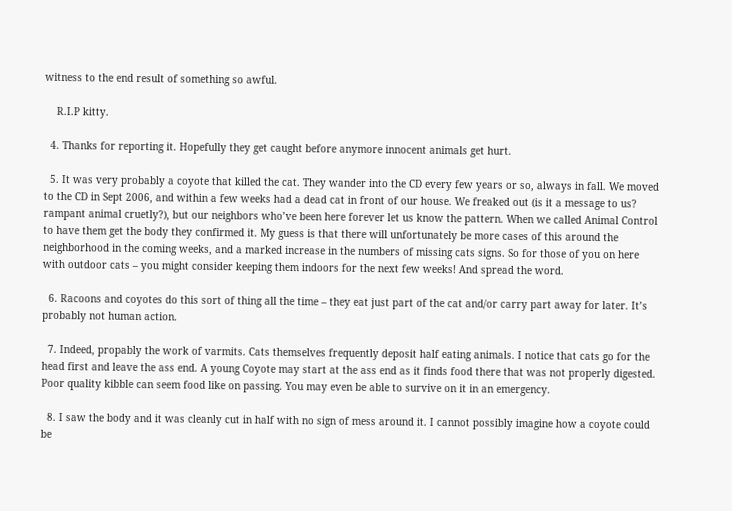witness to the end result of something so awful.

    R.I.P kitty.

  4. Thanks for reporting it. Hopefully they get caught before anymore innocent animals get hurt.

  5. It was very probably a coyote that killed the cat. They wander into the CD every few years or so, always in fall. We moved to the CD in Sept 2006, and within a few weeks had a dead cat in front of our house. We freaked out (is it a message to us? rampant animal cruetly?), but our neighbors who’ve been here forever let us know the pattern. When we called Animal Control to have them get the body they confirmed it. My guess is that there will unfortunately be more cases of this around the neighborhood in the coming weeks, and a marked increase in the numbers of missing cats signs. So for those of you on here with outdoor cats – you might consider keeping them indoors for the next few weeks! And spread the word.

  6. Racoons and coyotes do this sort of thing all the time – they eat just part of the cat and/or carry part away for later. It’s probably not human action.

  7. Indeed, propably the work of varmits. Cats themselves frequently deposit half eating animals. I notice that cats go for the head first and leave the ass end. A young Coyote may start at the ass end as it finds food there that was not properly digested. Poor quality kibble can seem food like on passing. You may even be able to survive on it in an emergency.

  8. I saw the body and it was cleanly cut in half with no sign of mess around it. I cannot possibly imagine how a coyote could be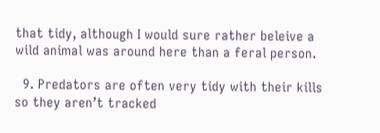that tidy, although I would sure rather beleive a wild animal was around here than a feral person.

  9. Predators are often very tidy with their kills so they aren’t tracked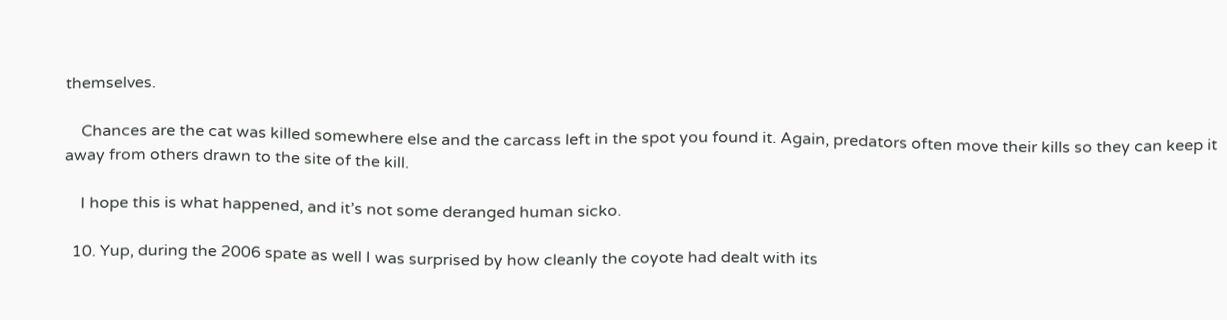themselves.

    Chances are the cat was killed somewhere else and the carcass left in the spot you found it. Again, predators often move their kills so they can keep it away from others drawn to the site of the kill.

    I hope this is what happened, and it’s not some deranged human sicko.

  10. Yup, during the 2006 spate as well I was surprised by how cleanly the coyote had dealt with its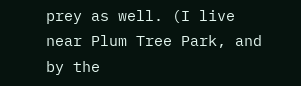prey as well. (I live near Plum Tree Park, and by the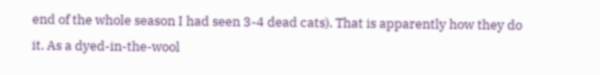end of the whole season I had seen 3-4 dead cats). That is apparently how they do it. As a dyed-in-the-wool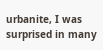urbanite, I was surprised in many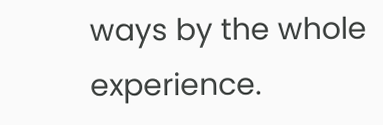ways by the whole experience.